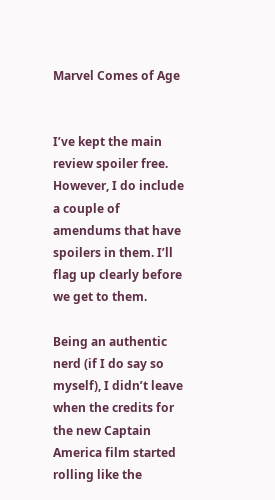Marvel Comes of Age


I’ve kept the main review spoiler free. However, I do include a couple of amendums that have spoilers in them. I’ll flag up clearly before we get to them.

Being an authentic nerd (if I do say so myself), I didn’t leave when the credits for the new Captain America film started rolling like the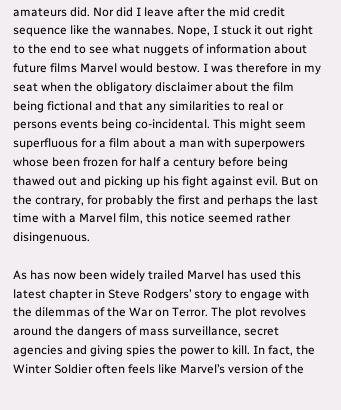amateurs did. Nor did I leave after the mid credit sequence like the wannabes. Nope, I stuck it out right to the end to see what nuggets of information about future films Marvel would bestow. I was therefore in my seat when the obligatory disclaimer about the film being fictional and that any similarities to real or persons events being co-incidental. This might seem superfluous for a film about a man with superpowers whose been frozen for half a century before being thawed out and picking up his fight against evil. But on the contrary, for probably the first and perhaps the last time with a Marvel film, this notice seemed rather disingenuous.

As has now been widely trailed Marvel has used this latest chapter in Steve Rodgers’ story to engage with the dilemmas of the War on Terror. The plot revolves around the dangers of mass surveillance, secret agencies and giving spies the power to kill. In fact, the Winter Soldier often feels like Marvel’s version of the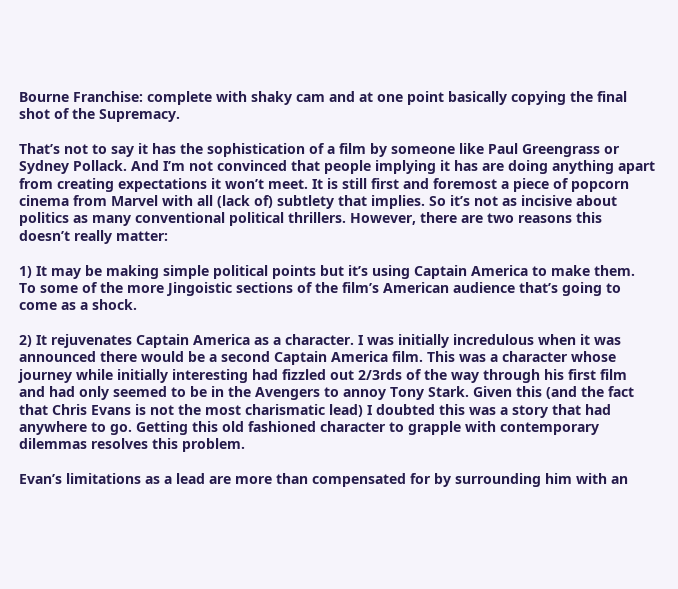Bourne Franchise: complete with shaky cam and at one point basically copying the final shot of the Supremacy.

That’s not to say it has the sophistication of a film by someone like Paul Greengrass or Sydney Pollack. And I’m not convinced that people implying it has are doing anything apart from creating expectations it won’t meet. It is still first and foremost a piece of popcorn cinema from Marvel with all (lack of) subtlety that implies. So it’s not as incisive about politics as many conventional political thrillers. However, there are two reasons this doesn’t really matter:

1) It may be making simple political points but it’s using Captain America to make them. To some of the more Jingoistic sections of the film’s American audience that’s going to come as a shock.

2) It rejuvenates Captain America as a character. I was initially incredulous when it was announced there would be a second Captain America film. This was a character whose journey while initially interesting had fizzled out 2/3rds of the way through his first film and had only seemed to be in the Avengers to annoy Tony Stark. Given this (and the fact that Chris Evans is not the most charismatic lead) I doubted this was a story that had anywhere to go. Getting this old fashioned character to grapple with contemporary dilemmas resolves this problem.

Evan’s limitations as a lead are more than compensated for by surrounding him with an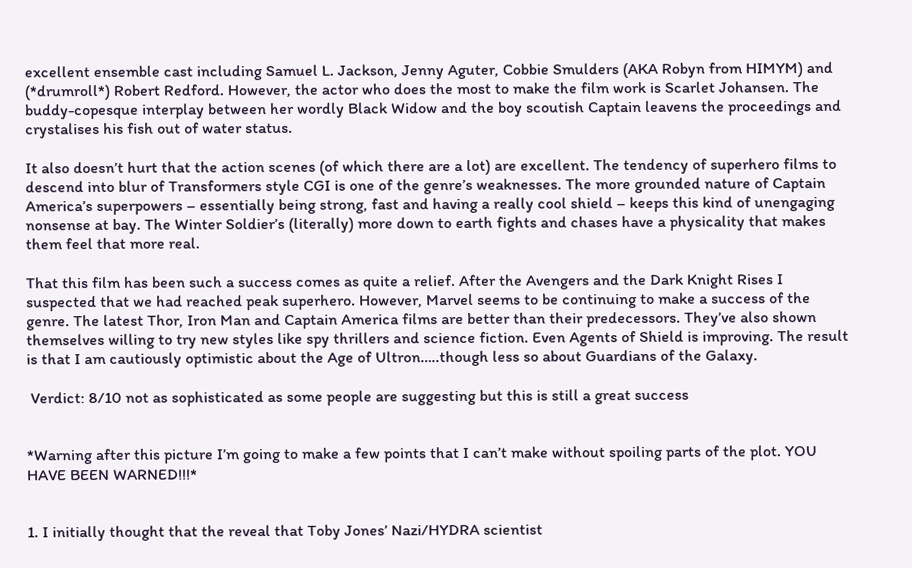excellent ensemble cast including Samuel L. Jackson, Jenny Aguter, Cobbie Smulders (AKA Robyn from HIMYM) and (*drumroll*) Robert Redford. However, the actor who does the most to make the film work is Scarlet Johansen. The buddy-copesque interplay between her wordly Black Widow and the boy scoutish Captain leavens the proceedings and crystalises his fish out of water status.

It also doesn’t hurt that the action scenes (of which there are a lot) are excellent. The tendency of superhero films to descend into blur of Transformers style CGI is one of the genre’s weaknesses. The more grounded nature of Captain America’s superpowers – essentially being strong, fast and having a really cool shield – keeps this kind of unengaging nonsense at bay. The Winter Soldier’s (literally) more down to earth fights and chases have a physicality that makes them feel that more real.

That this film has been such a success comes as quite a relief. After the Avengers and the Dark Knight Rises I suspected that we had reached peak superhero. However, Marvel seems to be continuing to make a success of the genre. The latest Thor, Iron Man and Captain America films are better than their predecessors. They’ve also shown themselves willing to try new styles like spy thrillers and science fiction. Even Agents of Shield is improving. The result is that I am cautiously optimistic about the Age of Ultron…..though less so about Guardians of the Galaxy.

 Verdict: 8/10 not as sophisticated as some people are suggesting but this is still a great success


*Warning after this picture I’m going to make a few points that I can’t make without spoiling parts of the plot. YOU HAVE BEEN WARNED!!!*


1. I initially thought that the reveal that Toby Jones’ Nazi/HYDRA scientist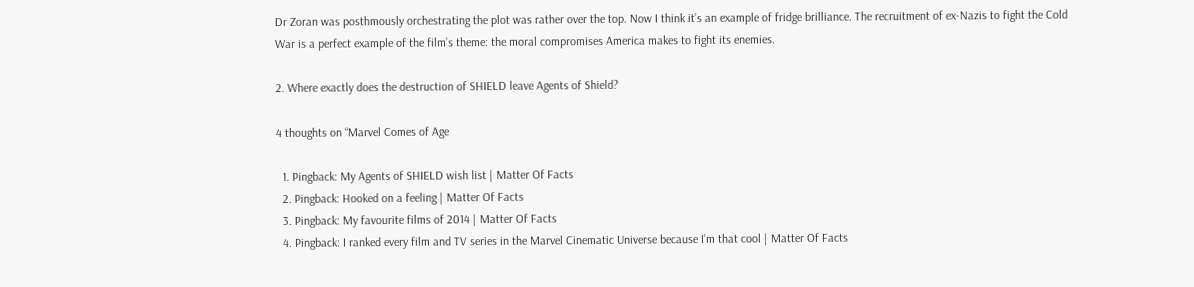Dr Zoran was posthmously orchestrating the plot was rather over the top. Now I think it’s an example of fridge brilliance. The recruitment of ex-Nazis to fight the Cold War is a perfect example of the film’s theme: the moral compromises America makes to fight its enemies.

2. Where exactly does the destruction of SHIELD leave Agents of Shield?

4 thoughts on “Marvel Comes of Age

  1. Pingback: My Agents of SHIELD wish list | Matter Of Facts
  2. Pingback: Hooked on a feeling | Matter Of Facts
  3. Pingback: My favourite films of 2014 | Matter Of Facts
  4. Pingback: I ranked every film and TV series in the Marvel Cinematic Universe because I’m that cool | Matter Of Facts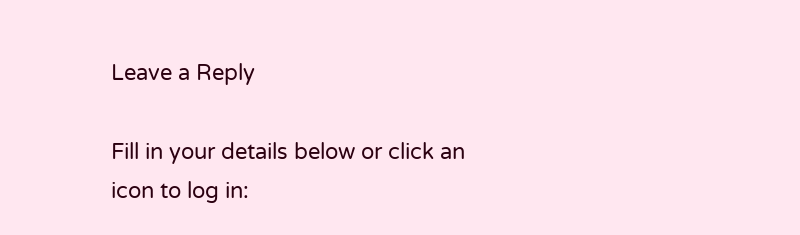Leave a Reply

Fill in your details below or click an icon to log in: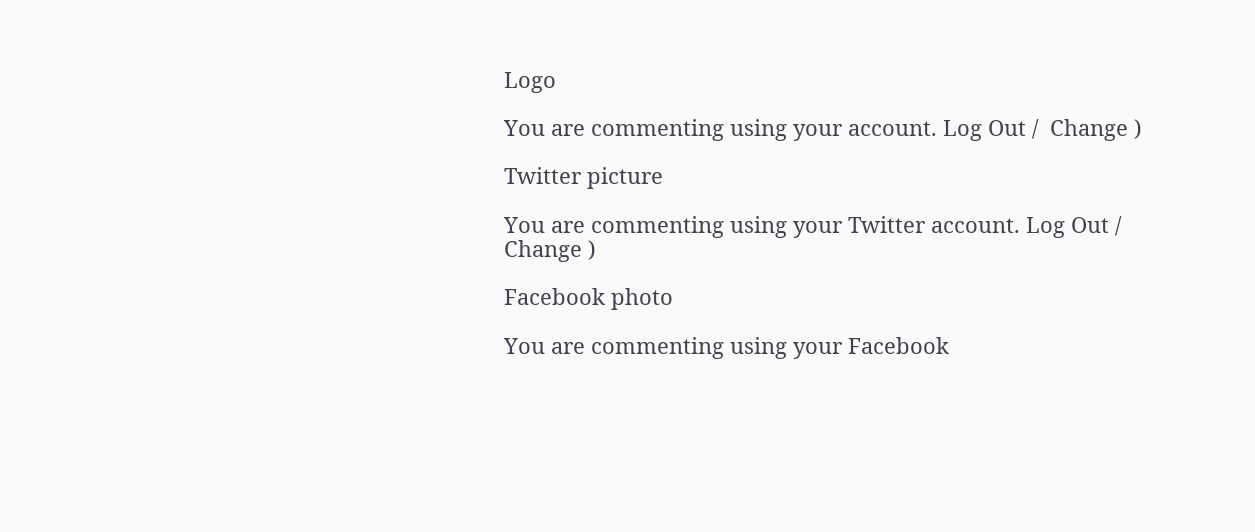Logo

You are commenting using your account. Log Out /  Change )

Twitter picture

You are commenting using your Twitter account. Log Out /  Change )

Facebook photo

You are commenting using your Facebook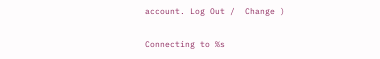account. Log Out /  Change )

Connecting to %s